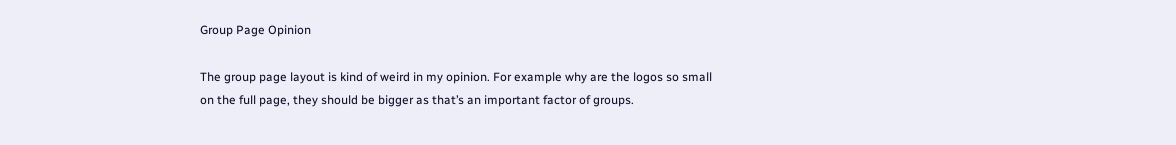Group Page Opinion

The group page layout is kind of weird in my opinion. For example why are the logos so small on the full page, they should be bigger as that’s an important factor of groups.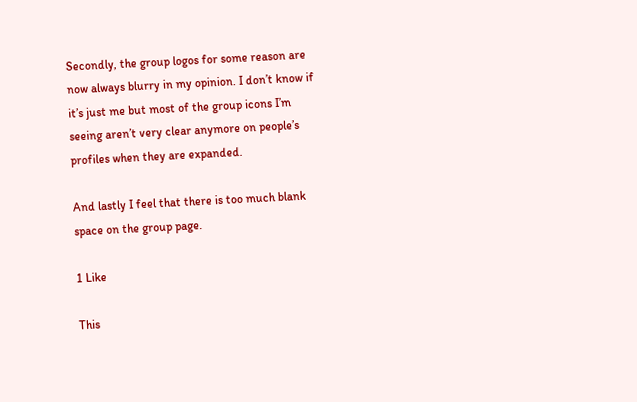Secondly, the group logos for some reason are now always blurry in my opinion. I don’t know if it’s just me but most of the group icons I’m seeing aren’t very clear anymore on people’s profiles when they are expanded.

And lastly I feel that there is too much blank space on the group page.

1 Like

This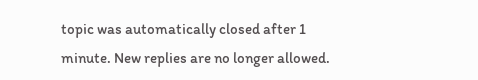topic was automatically closed after 1 minute. New replies are no longer allowed.